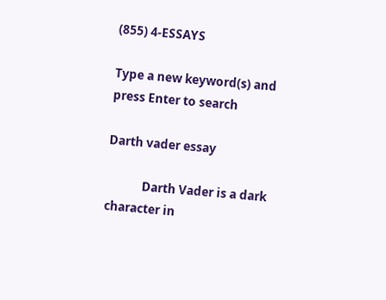(855) 4-ESSAYS

Type a new keyword(s) and press Enter to search

Darth vader essay

            Darth Vader is a dark character in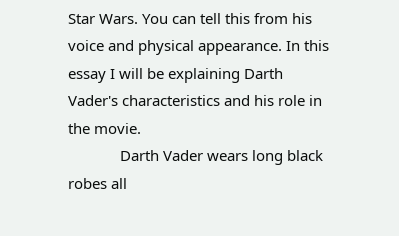Star Wars. You can tell this from his voice and physical appearance. In this essay I will be explaining Darth Vader's characteristics and his role in the movie.
             Darth Vader wears long black robes all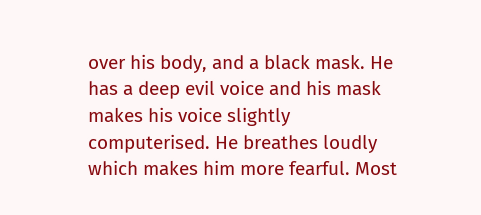over his body, and a black mask. He has a deep evil voice and his mask makes his voice slightly computerised. He breathes loudly which makes him more fearful. Most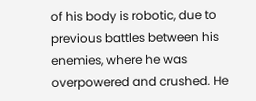of his body is robotic, due to previous battles between his enemies, where he was overpowered and crushed. He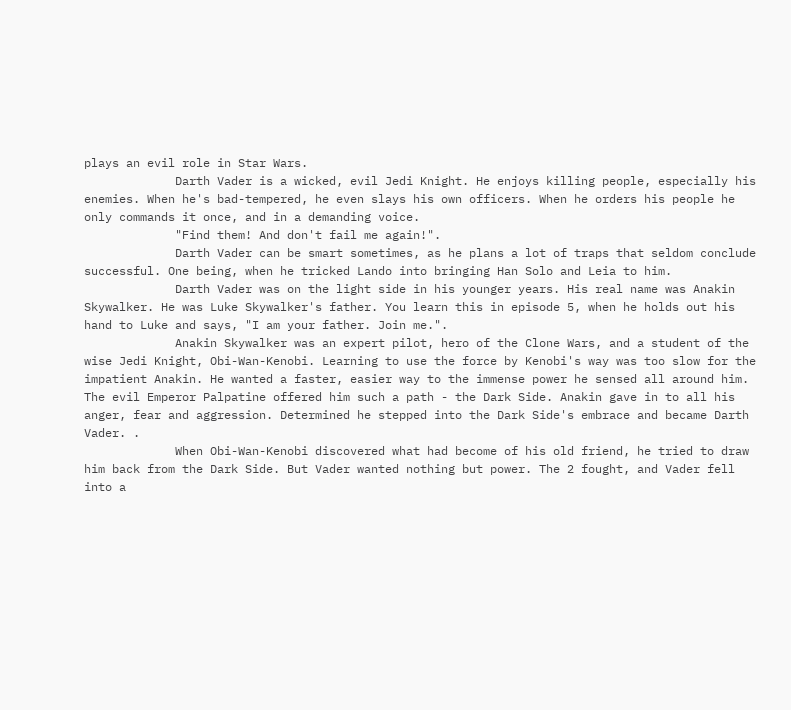plays an evil role in Star Wars.
             Darth Vader is a wicked, evil Jedi Knight. He enjoys killing people, especially his enemies. When he's bad-tempered, he even slays his own officers. When he orders his people he only commands it once, and in a demanding voice.
             "Find them! And don't fail me again!".
             Darth Vader can be smart sometimes, as he plans a lot of traps that seldom conclude successful. One being, when he tricked Lando into bringing Han Solo and Leia to him.
             Darth Vader was on the light side in his younger years. His real name was Anakin Skywalker. He was Luke Skywalker's father. You learn this in episode 5, when he holds out his hand to Luke and says, "I am your father. Join me.".
             Anakin Skywalker was an expert pilot, hero of the Clone Wars, and a student of the wise Jedi Knight, Obi-Wan-Kenobi. Learning to use the force by Kenobi's way was too slow for the impatient Anakin. He wanted a faster, easier way to the immense power he sensed all around him. The evil Emperor Palpatine offered him such a path - the Dark Side. Anakin gave in to all his anger, fear and aggression. Determined he stepped into the Dark Side's embrace and became Darth Vader. .
             When Obi-Wan-Kenobi discovered what had become of his old friend, he tried to draw him back from the Dark Side. But Vader wanted nothing but power. The 2 fought, and Vader fell into a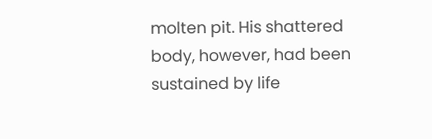molten pit. His shattered body, however, had been sustained by life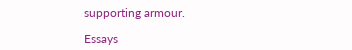supporting armour.

Essays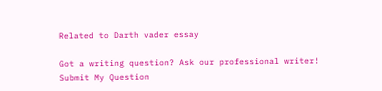Related to Darth vader essay

Got a writing question? Ask our professional writer!
Submit My Question